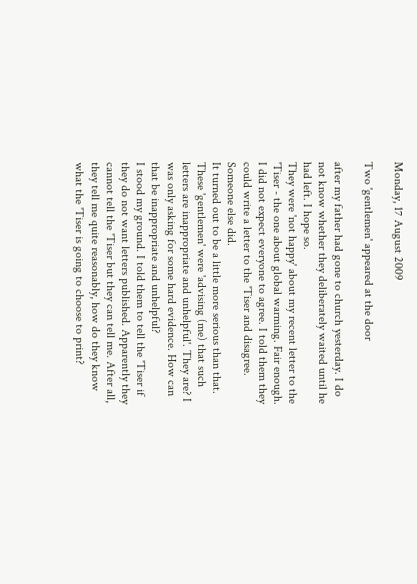Monday, 17 August 2009

Two 'gentlemen' appeared at the door

after my father had gone to church yesterday. I do not know whether they deliberately waited until he had left. I hope so.
They were 'not happy' about my recent letter to the 'Tiser - the one about global warming. Fair enough. I did not expect everyone to agree. I told them they could write a letter to the 'Tiser and disagree. Someone else did.
It turned out to be a little more serious than that. These 'gentlemen' were 'advising (me) that such letters are inappropriate and unhelpful'. They are? I was only asking for some hard evidence. How can that be inappropriate and unhelpful?
I stood my ground. I told them to tell the 'Tiser if they do not want letters published. Apparently they cannot tell the 'Tiser but they can tell me. After all, they tell me quite reasonably, how do they know what the 'Tiser is going to choose to print?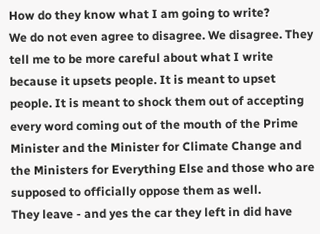How do they know what I am going to write?
We do not even agree to disagree. We disagree. They tell me to be more careful about what I write because it upsets people. It is meant to upset people. It is meant to shock them out of accepting every word coming out of the mouth of the Prime Minister and the Minister for Climate Change and the Ministers for Everything Else and those who are supposed to officially oppose them as well.
They leave - and yes the car they left in did have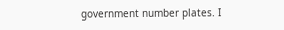government number plates. I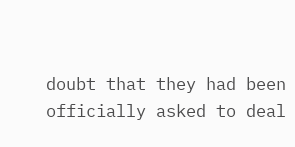doubt that they had been officially asked to deal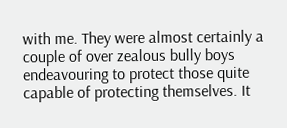with me. They were almost certainly a couple of over zealous bully boys endeavouring to protect those quite capable of protecting themselves. It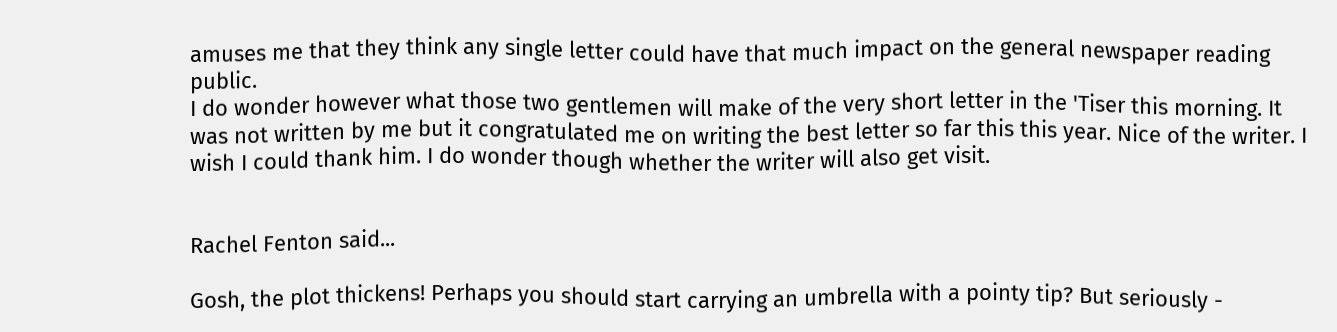amuses me that they think any single letter could have that much impact on the general newspaper reading public.
I do wonder however what those two gentlemen will make of the very short letter in the 'Tiser this morning. It was not written by me but it congratulated me on writing the best letter so far this this year. Nice of the writer. I wish I could thank him. I do wonder though whether the writer will also get visit.


Rachel Fenton said...

Gosh, the plot thickens! Perhaps you should start carrying an umbrella with a pointy tip? But seriously -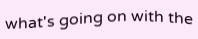what's going on with the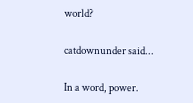world?

catdownunder said...

In a word, power.